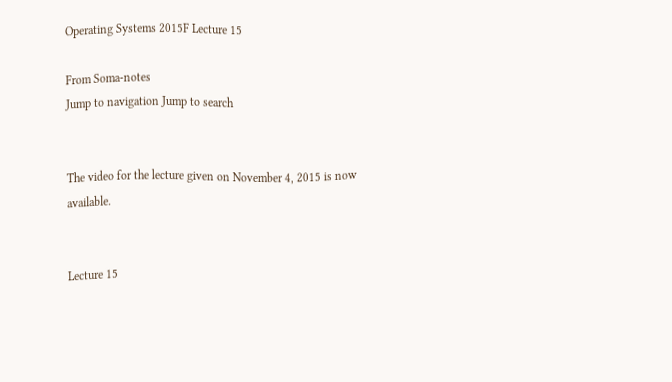Operating Systems 2015F Lecture 15

From Soma-notes
Jump to navigation Jump to search


The video for the lecture given on November 4, 2015 is now available.


Lecture 15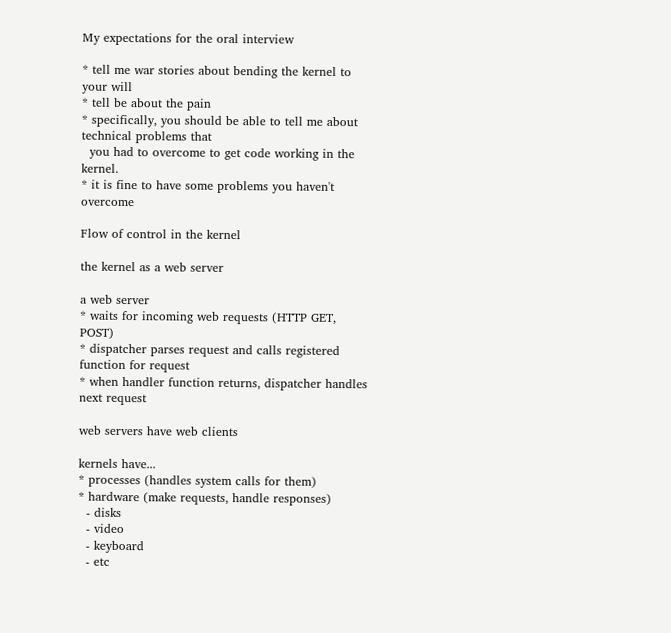My expectations for the oral interview

* tell me war stories about bending the kernel to your will
* tell be about the pain
* specifically, you should be able to tell me about technical problems that
  you had to overcome to get code working in the kernel.
* it is fine to have some problems you haven't overcome

Flow of control in the kernel

the kernel as a web server

a web server
* waits for incoming web requests (HTTP GET, POST)
* dispatcher parses request and calls registered function for request
* when handler function returns, dispatcher handles next request

web servers have web clients

kernels have...
* processes (handles system calls for them)
* hardware (make requests, handle responses)
  - disks
  - video
  - keyboard
  - etc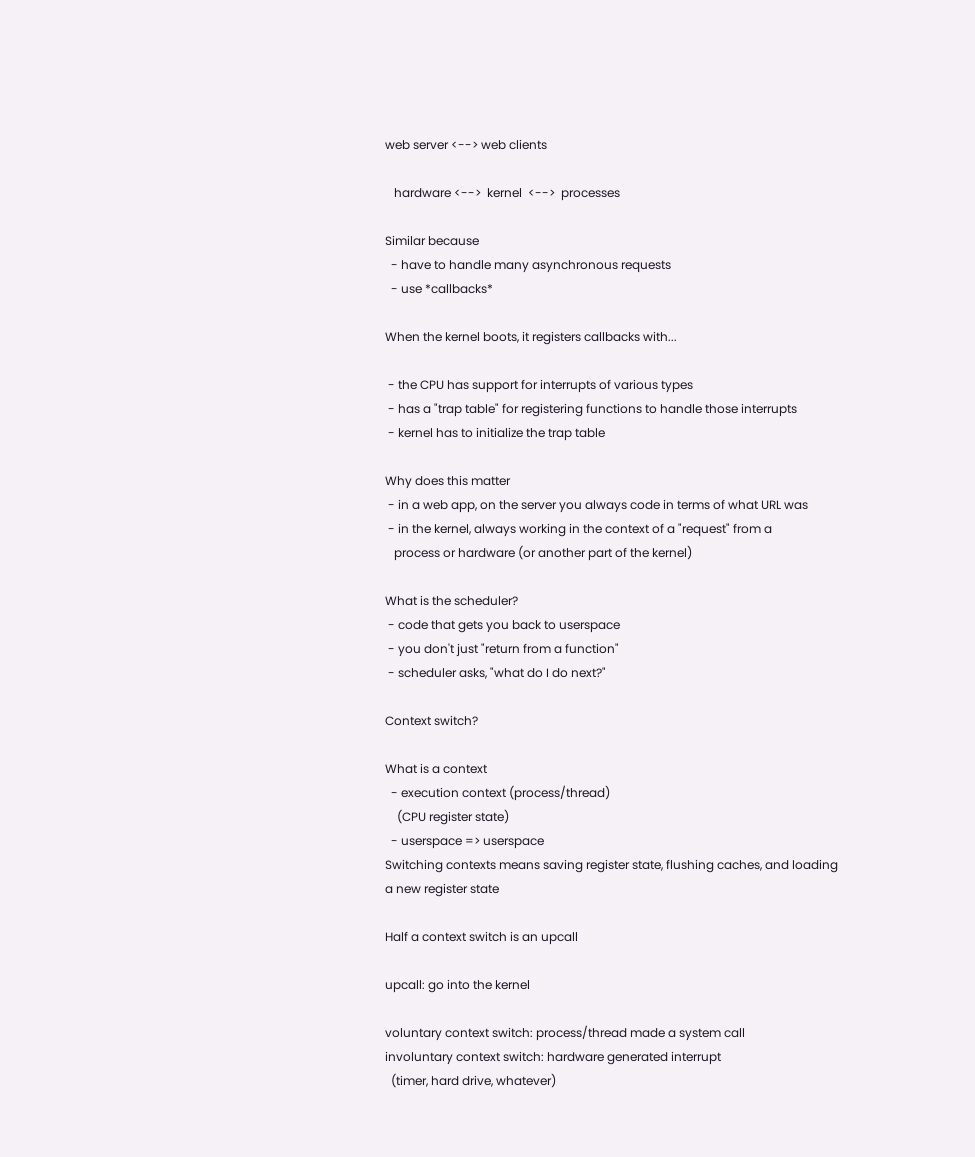web server <--> web clients

   hardware <-->  kernel  <-->  processes

Similar because
  - have to handle many asynchronous requests
  - use *callbacks*

When the kernel boots, it registers callbacks with...

 - the CPU has support for interrupts of various types
 - has a "trap table" for registering functions to handle those interrupts
 - kernel has to initialize the trap table

Why does this matter
 - in a web app, on the server you always code in terms of what URL was
 - in the kernel, always working in the context of a "request" from a
   process or hardware (or another part of the kernel)

What is the scheduler?
 - code that gets you back to userspace
 - you don't just "return from a function"
 - scheduler asks, "what do I do next?"

Context switch?

What is a context
  - execution context (process/thread)
    (CPU register state)
  - userspace => userspace
Switching contexts means saving register state, flushing caches, and loading
a new register state

Half a context switch is an upcall

upcall: go into the kernel

voluntary context switch: process/thread made a system call
involuntary context switch: hardware generated interrupt
  (timer, hard drive, whatever)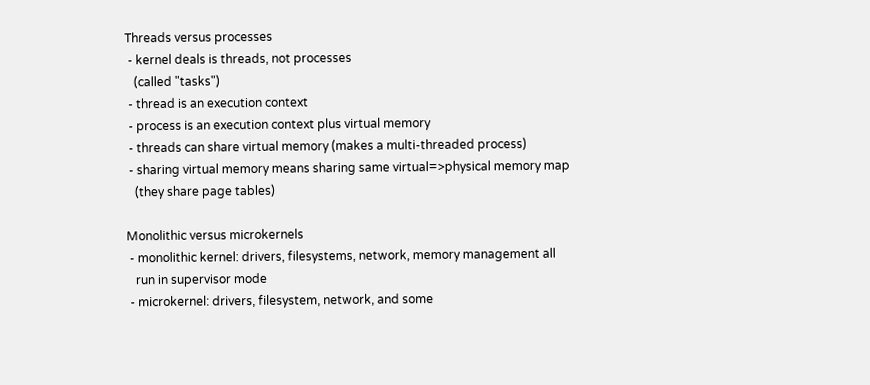Threads versus processes
 - kernel deals is threads, not processes
   (called "tasks")
 - thread is an execution context
 - process is an execution context plus virtual memory
 - threads can share virtual memory (makes a multi-threaded process)
 - sharing virtual memory means sharing same virtual=>physical memory map
   (they share page tables)

Monolithic versus microkernels
 - monolithic kernel: drivers, filesystems, network, memory management all
   run in supervisor mode
 - microkernel: drivers, filesystem, network, and some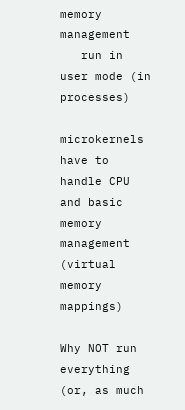memory management
   run in user mode (in processes)

microkernels have to handle CPU and basic memory management
(virtual memory mappings)

Why NOT run everything (or, as much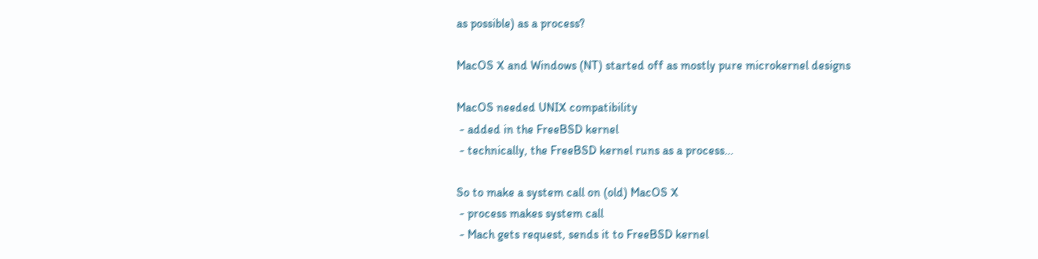as possible) as a process?

MacOS X and Windows (NT) started off as mostly pure microkernel designs

MacOS needed UNIX compatibility
 - added in the FreeBSD kernel
 - technically, the FreeBSD kernel runs as a process...

So to make a system call on (old) MacOS X
 - process makes system call
 - Mach gets request, sends it to FreeBSD kernel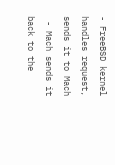- FreeBSD kernel handles request, sends it to Mach
 - Mach sends it back to the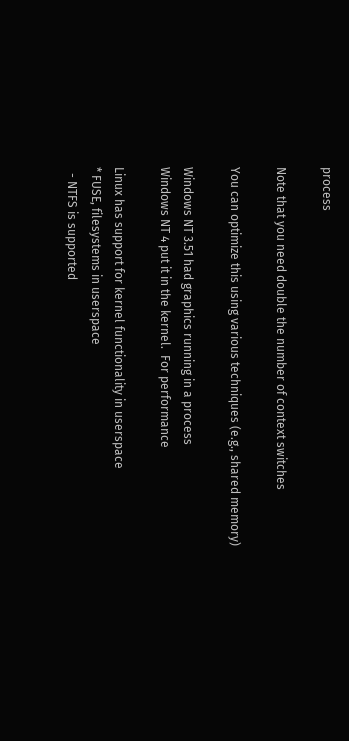process

Note that you need double the number of context switches

You can optimize this using various techniques (e.g., shared memory)

Windows NT 3.51 had graphics running in a process
Windows NT 4 put it in the kernel.  For performance

Linux has support for kernel functionality in userspace
* FUSE, filesystems in userspace
  - NTFS is supported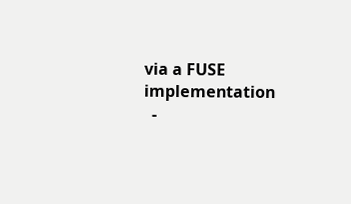via a FUSE implementation
  -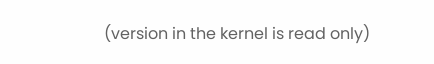(version in the kernel is read only)